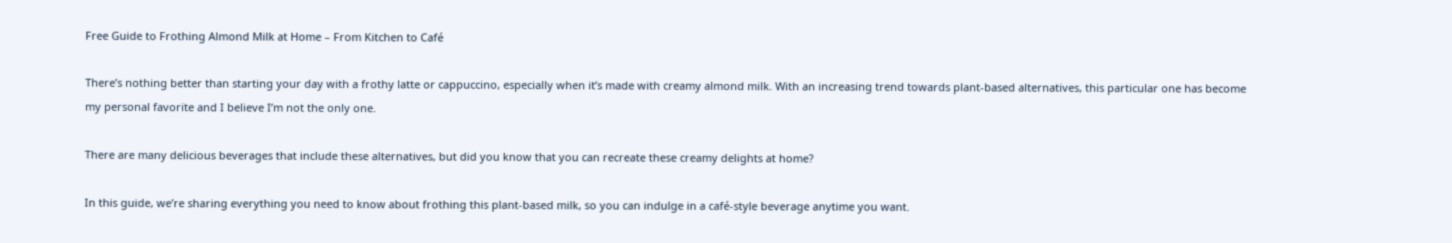Free Guide to Frothing Almond Milk at Home – From Kitchen to Café

There’s nothing better than starting your day with a frothy latte or cappuccino, especially when it’s made with creamy almond milk. With an increasing trend towards plant-based alternatives, this particular one has become my personal favorite and I believe I’m not the only one.

There are many delicious beverages that include these alternatives, but did you know that you can recreate these creamy delights at home?

In this guide, we’re sharing everything you need to know about frothing this plant-based milk, so you can indulge in a café-style beverage anytime you want.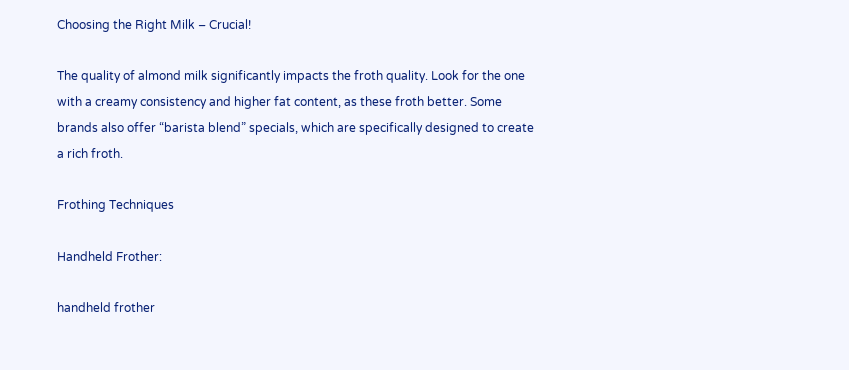Choosing the Right Milk – Crucial!

The quality of almond milk significantly impacts the froth quality. Look for the one with a creamy consistency and higher fat content, as these froth better. Some brands also offer “barista blend” specials, which are specifically designed to create a rich froth.

Frothing Techniques

Handheld Frother:

handheld frother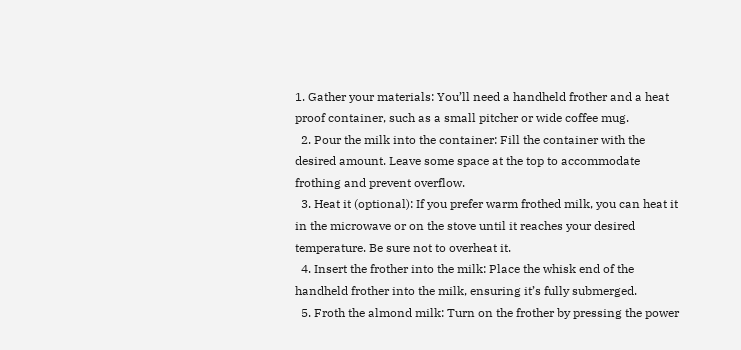1. Gather your materials: You’ll need a handheld frother and a heat proof container, such as a small pitcher or wide coffee mug.
  2. Pour the milk into the container: Fill the container with the desired amount. Leave some space at the top to accommodate frothing and prevent overflow.
  3. Heat it (optional): If you prefer warm frothed milk, you can heat it in the microwave or on the stove until it reaches your desired temperature. Be sure not to overheat it.
  4. Insert the frother into the milk: Place the whisk end of the handheld frother into the milk, ensuring it’s fully submerged.
  5. Froth the almond milk: Turn on the frother by pressing the power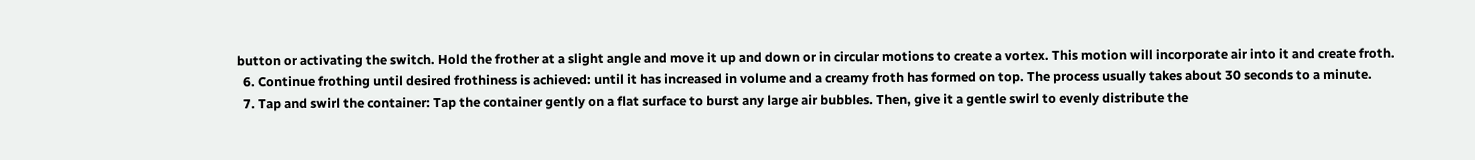button or activating the switch. Hold the frother at a slight angle and move it up and down or in circular motions to create a vortex. This motion will incorporate air into it and create froth.
  6. Continue frothing until desired frothiness is achieved: until it has increased in volume and a creamy froth has formed on top. The process usually takes about 30 seconds to a minute.
  7. Tap and swirl the container: Tap the container gently on a flat surface to burst any large air bubbles. Then, give it a gentle swirl to evenly distribute the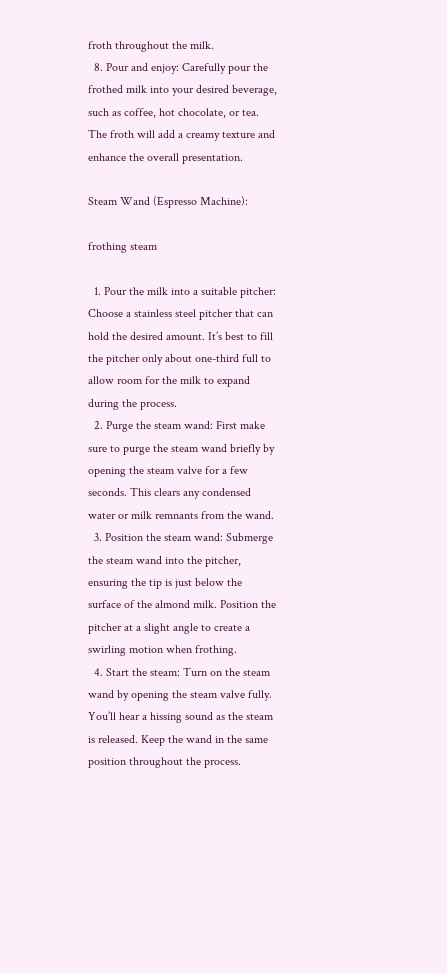froth throughout the milk.
  8. Pour and enjoy: Carefully pour the frothed milk into your desired beverage, such as coffee, hot chocolate, or tea. The froth will add a creamy texture and enhance the overall presentation.

Steam Wand (Espresso Machine):

frothing steam

  1. Pour the milk into a suitable pitcher: Choose a stainless steel pitcher that can hold the desired amount. It’s best to fill the pitcher only about one-third full to allow room for the milk to expand during the process.
  2. Purge the steam wand: First make sure to purge the steam wand briefly by opening the steam valve for a few seconds. This clears any condensed water or milk remnants from the wand.
  3. Position the steam wand: Submerge the steam wand into the pitcher, ensuring the tip is just below the surface of the almond milk. Position the pitcher at a slight angle to create a swirling motion when frothing.
  4. Start the steam: Turn on the steam wand by opening the steam valve fully. You’ll hear a hissing sound as the steam is released. Keep the wand in the same position throughout the process.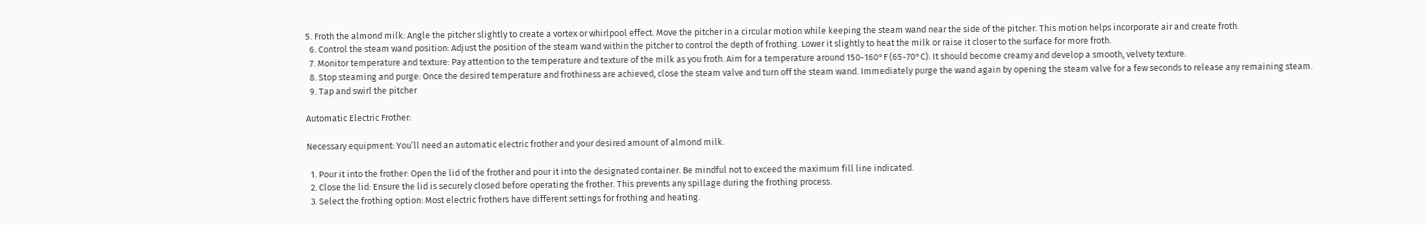5. Froth the almond milk: Angle the pitcher slightly to create a vortex or whirlpool effect. Move the pitcher in a circular motion while keeping the steam wand near the side of the pitcher. This motion helps incorporate air and create froth.
  6. Control the steam wand position: Adjust the position of the steam wand within the pitcher to control the depth of frothing. Lower it slightly to heat the milk or raise it closer to the surface for more froth.
  7. Monitor temperature and texture: Pay attention to the temperature and texture of the milk as you froth. Aim for a temperature around 150-160°F (65-70°C). It should become creamy and develop a smooth, velvety texture.
  8. Stop steaming and purge: Once the desired temperature and frothiness are achieved, close the steam valve and turn off the steam wand. Immediately purge the wand again by opening the steam valve for a few seconds to release any remaining steam.
  9. Tap and swirl the pitcher

Automatic Electric Frother:

Necessary equipment: You’ll need an automatic electric frother and your desired amount of almond milk.

  1. Pour it into the frother: Open the lid of the frother and pour it into the designated container. Be mindful not to exceed the maximum fill line indicated.
  2. Close the lid: Ensure the lid is securely closed before operating the frother. This prevents any spillage during the frothing process.
  3. Select the frothing option: Most electric frothers have different settings for frothing and heating.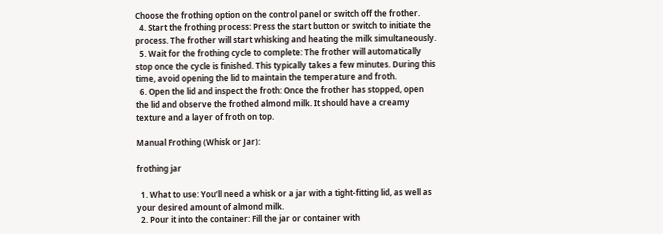Choose the frothing option on the control panel or switch off the frother.
  4. Start the frothing process: Press the start button or switch to initiate the process. The frother will start whisking and heating the milk simultaneously.
  5. Wait for the frothing cycle to complete: The frother will automatically stop once the cycle is finished. This typically takes a few minutes. During this time, avoid opening the lid to maintain the temperature and froth.
  6. Open the lid and inspect the froth: Once the frother has stopped, open the lid and observe the frothed almond milk. It should have a creamy texture and a layer of froth on top.

Manual Frothing (Whisk or Jar):

frothing jar

  1. What to use: You’ll need a whisk or a jar with a tight-fitting lid, as well as your desired amount of almond milk.
  2. Pour it into the container: Fill the jar or container with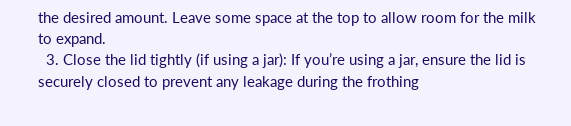the desired amount. Leave some space at the top to allow room for the milk to expand.
  3. Close the lid tightly (if using a jar): If you’re using a jar, ensure the lid is securely closed to prevent any leakage during the frothing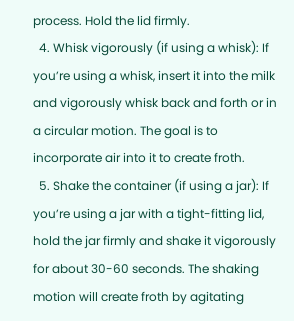process. Hold the lid firmly.
  4. Whisk vigorously (if using a whisk): If you’re using a whisk, insert it into the milk and vigorously whisk back and forth or in a circular motion. The goal is to incorporate air into it to create froth.
  5. Shake the container (if using a jar): If you’re using a jar with a tight-fitting lid, hold the jar firmly and shake it vigorously for about 30-60 seconds. The shaking motion will create froth by agitating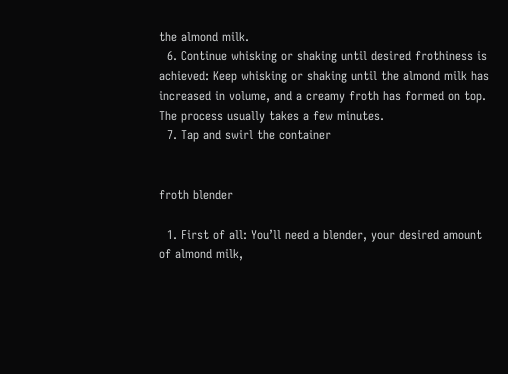the almond milk.
  6. Continue whisking or shaking until desired frothiness is achieved: Keep whisking or shaking until the almond milk has increased in volume, and a creamy froth has formed on top. The process usually takes a few minutes.
  7. Tap and swirl the container


froth blender

  1. First of all: You’ll need a blender, your desired amount of almond milk,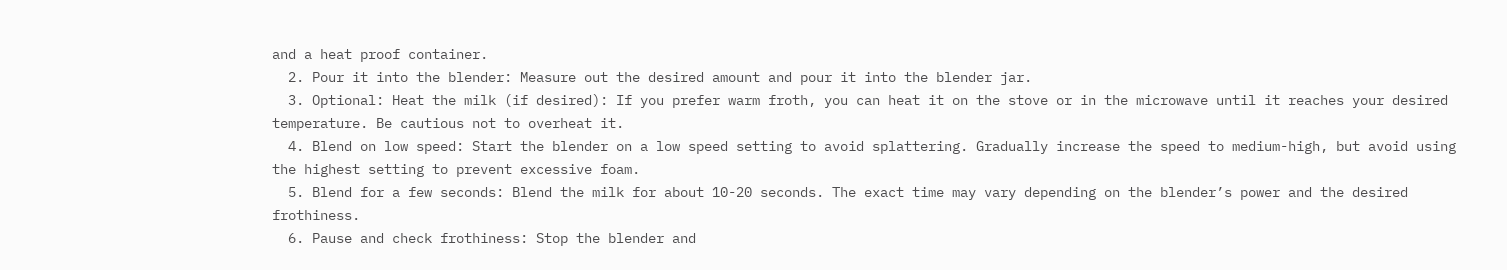and a heat proof container.
  2. Pour it into the blender: Measure out the desired amount and pour it into the blender jar.
  3. Optional: Heat the milk (if desired): If you prefer warm froth, you can heat it on the stove or in the microwave until it reaches your desired temperature. Be cautious not to overheat it.
  4. Blend on low speed: Start the blender on a low speed setting to avoid splattering. Gradually increase the speed to medium-high, but avoid using the highest setting to prevent excessive foam.
  5. Blend for a few seconds: Blend the milk for about 10-20 seconds. The exact time may vary depending on the blender’s power and the desired frothiness.
  6. Pause and check frothiness: Stop the blender and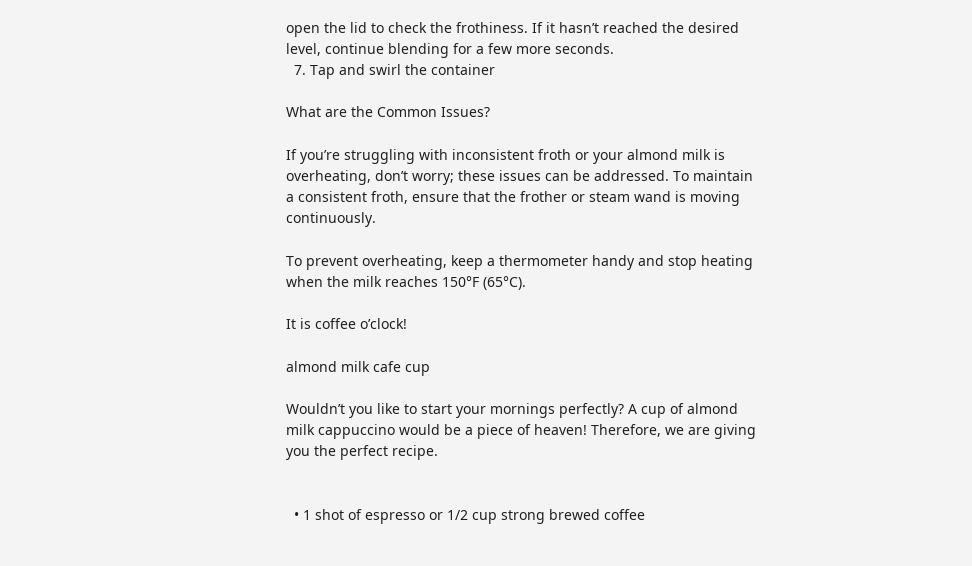open the lid to check the frothiness. If it hasn’t reached the desired level, continue blending for a few more seconds.
  7. Tap and swirl the container

What are the Common Issues?

If you’re struggling with inconsistent froth or your almond milk is overheating, don’t worry; these issues can be addressed. To maintain a consistent froth, ensure that the frother or steam wand is moving continuously.

To prevent overheating, keep a thermometer handy and stop heating when the milk reaches 150°F (65°C).

It is coffee o’clock!

almond milk cafe cup

Wouldn’t you like to start your mornings perfectly? A cup of almond milk cappuccino would be a piece of heaven! Therefore, we are giving you the perfect recipe.


  • 1 shot of espresso or 1/2 cup strong brewed coffee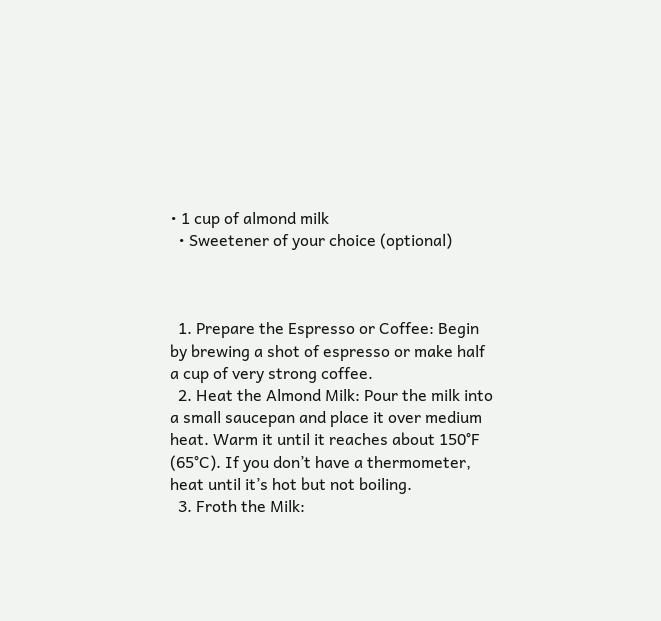• 1 cup of almond milk
  • Sweetener of your choice (optional)



  1. Prepare the Espresso or Coffee: Begin by brewing a shot of espresso or make half a cup of very strong coffee.
  2. Heat the Almond Milk: Pour the milk into a small saucepan and place it over medium heat. Warm it until it reaches about 150°F (65°C). If you don’t have a thermometer, heat until it’s hot but not boiling.
  3. Froth the Milk: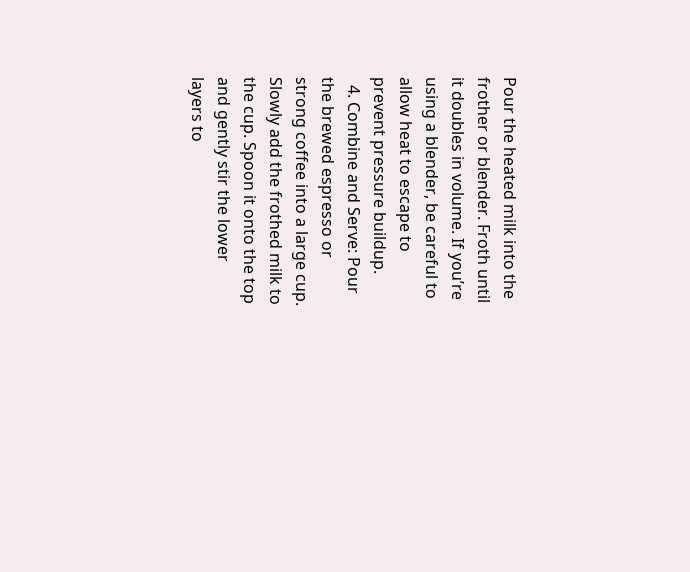Pour the heated milk into the frother or blender. Froth until it doubles in volume. If you’re using a blender, be careful to allow heat to escape to prevent pressure buildup.
  4. Combine and Serve: Pour the brewed espresso or strong coffee into a large cup. Slowly add the frothed milk to the cup. Spoon it onto the top and gently stir the lower layers to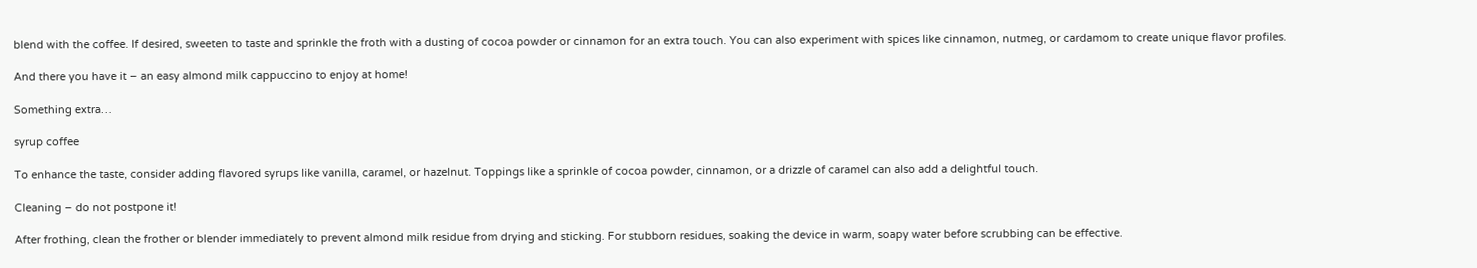blend with the coffee. If desired, sweeten to taste and sprinkle the froth with a dusting of cocoa powder or cinnamon for an extra touch. You can also experiment with spices like cinnamon, nutmeg, or cardamom to create unique flavor profiles.

And there you have it – an easy almond milk cappuccino to enjoy at home!

Something extra…

syrup coffee

To enhance the taste, consider adding flavored syrups like vanilla, caramel, or hazelnut. Toppings like a sprinkle of cocoa powder, cinnamon, or a drizzle of caramel can also add a delightful touch.

Cleaning – do not postpone it!

After frothing, clean the frother or blender immediately to prevent almond milk residue from drying and sticking. For stubborn residues, soaking the device in warm, soapy water before scrubbing can be effective.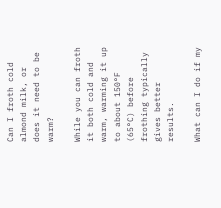Can I froth cold almond milk, or does it need to be warm?

While you can froth it both cold and warm, warming it up to about 150°F (65°C) before frothing typically gives better results.

What can I do if my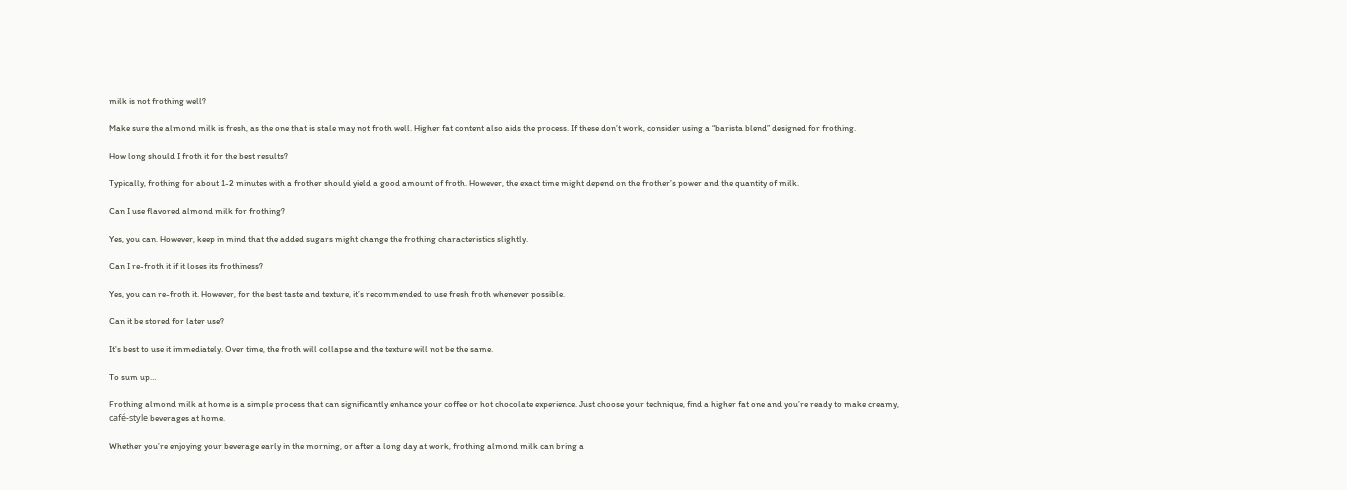milk is not frothing well?

Make sure the almond milk is fresh, as the one that is stale may not froth well. Higher fat content also aids the process. If these don’t work, consider using a “barista blend” designed for frothing.

How long should I froth it for the best results?

Typically, frothing for about 1-2 minutes with a frother should yield a good amount of froth. However, the exact time might depend on the frother’s power and the quantity of milk.

Can I use flavored almond milk for frothing?

Yes, you can. However, keep in mind that the added sugars might change the frothing characteristics slightly.

Can I re-froth it if it loses its frothiness?

Yes, you can re-froth it. However, for the best taste and texture, it’s recommended to use fresh froth whenever possible.

Can it be stored for later use?

It’s best to use it immediately. Over time, the froth will collapse and the texture will not be the same.

To sum up…

Frothing almond milk at home is a simple process that can significantly enhance your coffee or hot chocolate experience. Just choose your technique, find a higher fat one and you’re ready to make creamy, café-style beverages at home.

Whether you’re enjoying your beverage early in the morning, or after a long day at work, frothing almond milk can bring a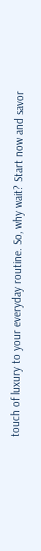touch of luxury to your everyday routine. So, why wait? Start now and savor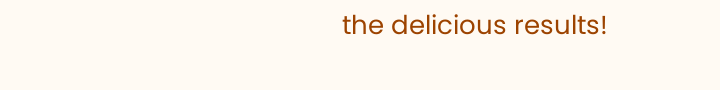the delicious results!